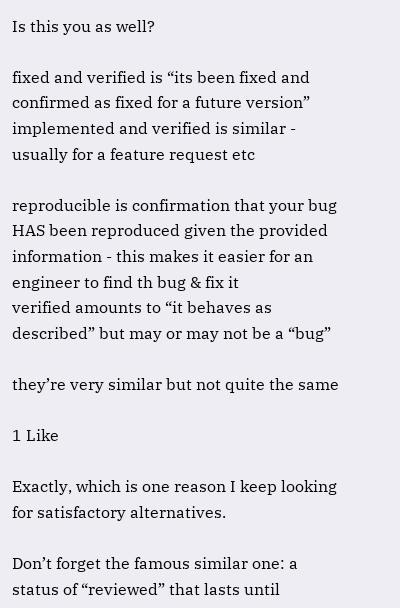Is this you as well?

fixed and verified is “its been fixed and confirmed as fixed for a future version”
implemented and verified is similar - usually for a feature request etc

reproducible is confirmation that your bug HAS been reproduced given the provided information - this makes it easier for an engineer to find th bug & fix it
verified amounts to “it behaves as described” but may or may not be a “bug”

they’re very similar but not quite the same

1 Like

Exactly, which is one reason I keep looking for satisfactory alternatives.

Don’t forget the famous similar one: a status of “reviewed” that lasts until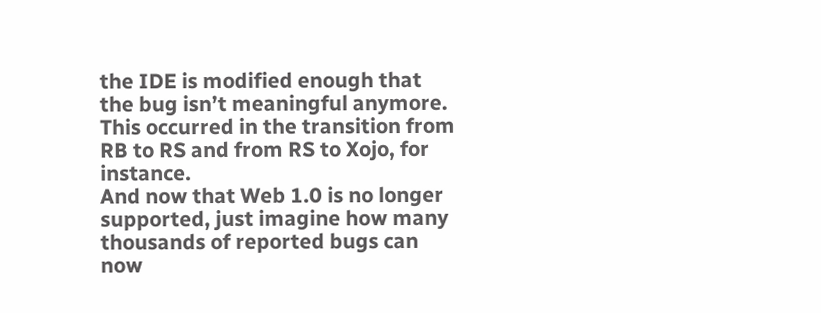the IDE is modified enough that the bug isn’t meaningful anymore.
This occurred in the transition from RB to RS and from RS to Xojo, for instance.
And now that Web 1.0 is no longer supported, just imagine how many thousands of reported bugs can now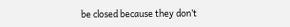be closed because they don’t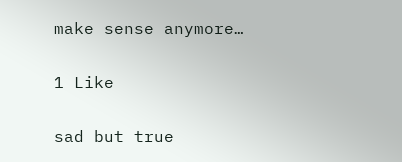make sense anymore…

1 Like

sad but true